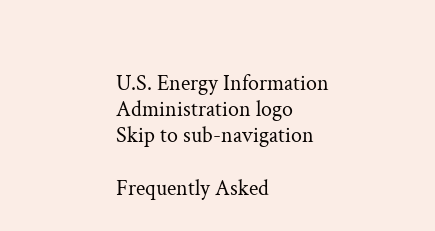U.S. Energy Information Administration logo
Skip to sub-navigation

Frequently Asked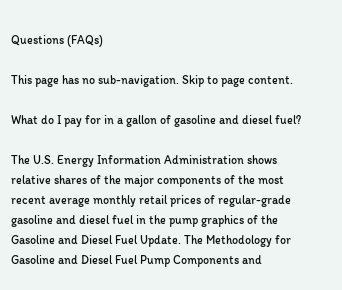Questions (FAQs)

This page has no sub-navigation. Skip to page content.

What do I pay for in a gallon of gasoline and diesel fuel?

The U.S. Energy Information Administration shows relative shares of the major components of the most recent average monthly retail prices of regular-grade gasoline and diesel fuel in the pump graphics of the Gasoline and Diesel Fuel Update. The Methodology for Gasoline and Diesel Fuel Pump Components and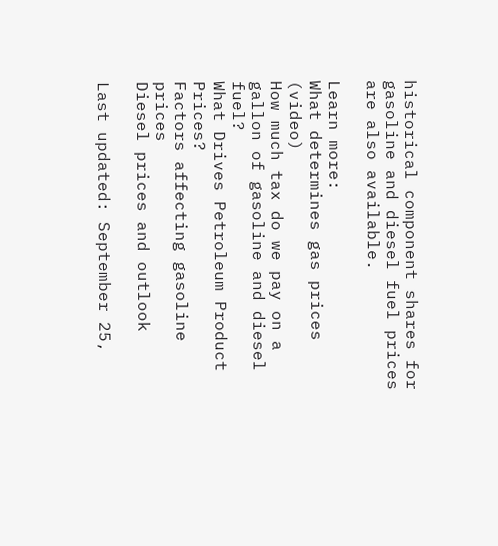historical component shares for gasoline and diesel fuel prices are also available.

Learn more:
What determines gas prices (video)
How much tax do we pay on a gallon of gasoline and diesel fuel?
What Drives Petroleum Product Prices?
Factors affecting gasoline prices
Diesel prices and outlook

Last updated: September 25,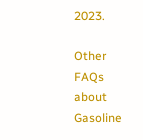2023.

Other FAQs about Gasoline